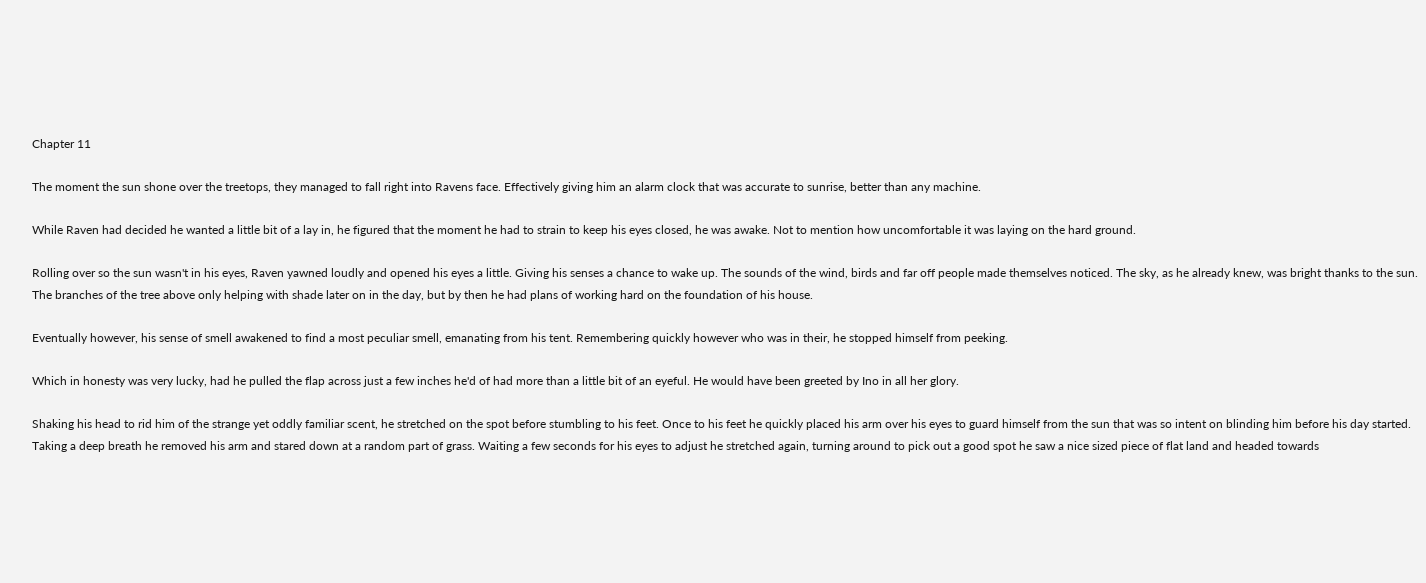Chapter 11

The moment the sun shone over the treetops, they managed to fall right into Ravens face. Effectively giving him an alarm clock that was accurate to sunrise, better than any machine.

While Raven had decided he wanted a little bit of a lay in, he figured that the moment he had to strain to keep his eyes closed, he was awake. Not to mention how uncomfortable it was laying on the hard ground.

Rolling over so the sun wasn't in his eyes, Raven yawned loudly and opened his eyes a little. Giving his senses a chance to wake up. The sounds of the wind, birds and far off people made themselves noticed. The sky, as he already knew, was bright thanks to the sun. The branches of the tree above only helping with shade later on in the day, but by then he had plans of working hard on the foundation of his house.

Eventually however, his sense of smell awakened to find a most peculiar smell, emanating from his tent. Remembering quickly however who was in their, he stopped himself from peeking.

Which in honesty was very lucky, had he pulled the flap across just a few inches he'd of had more than a little bit of an eyeful. He would have been greeted by Ino in all her glory.

Shaking his head to rid him of the strange yet oddly familiar scent, he stretched on the spot before stumbling to his feet. Once to his feet he quickly placed his arm over his eyes to guard himself from the sun that was so intent on blinding him before his day started. Taking a deep breath he removed his arm and stared down at a random part of grass. Waiting a few seconds for his eyes to adjust he stretched again, turning around to pick out a good spot he saw a nice sized piece of flat land and headed towards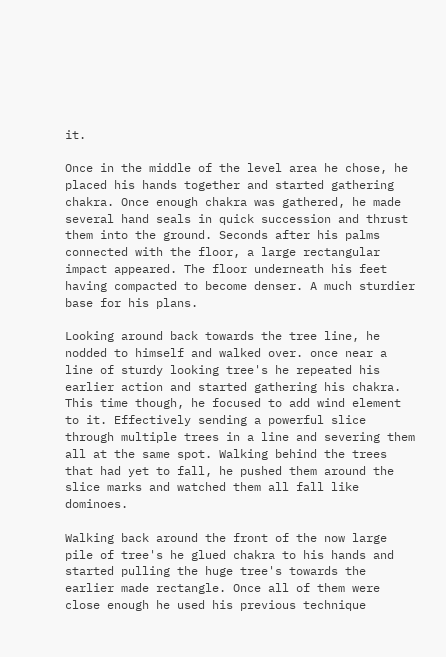it.

Once in the middle of the level area he chose, he placed his hands together and started gathering chakra. Once enough chakra was gathered, he made several hand seals in quick succession and thrust them into the ground. Seconds after his palms connected with the floor, a large rectangular impact appeared. The floor underneath his feet having compacted to become denser. A much sturdier base for his plans.

Looking around back towards the tree line, he nodded to himself and walked over. once near a line of sturdy looking tree's he repeated his earlier action and started gathering his chakra. This time though, he focused to add wind element to it. Effectively sending a powerful slice through multiple trees in a line and severing them all at the same spot. Walking behind the trees that had yet to fall, he pushed them around the slice marks and watched them all fall like dominoes.

Walking back around the front of the now large pile of tree's he glued chakra to his hands and started pulling the huge tree's towards the earlier made rectangle. Once all of them were close enough he used his previous technique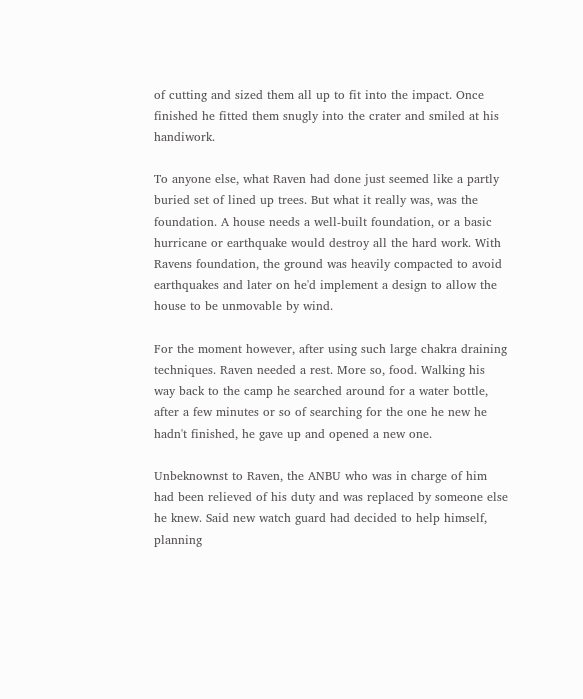of cutting and sized them all up to fit into the impact. Once finished he fitted them snugly into the crater and smiled at his handiwork.

To anyone else, what Raven had done just seemed like a partly buried set of lined up trees. But what it really was, was the foundation. A house needs a well-built foundation, or a basic hurricane or earthquake would destroy all the hard work. With Ravens foundation, the ground was heavily compacted to avoid earthquakes and later on he'd implement a design to allow the house to be unmovable by wind.

For the moment however, after using such large chakra draining techniques. Raven needed a rest. More so, food. Walking his way back to the camp he searched around for a water bottle, after a few minutes or so of searching for the one he new he hadn't finished, he gave up and opened a new one.

Unbeknownst to Raven, the ANBU who was in charge of him had been relieved of his duty and was replaced by someone else he knew. Said new watch guard had decided to help himself, planning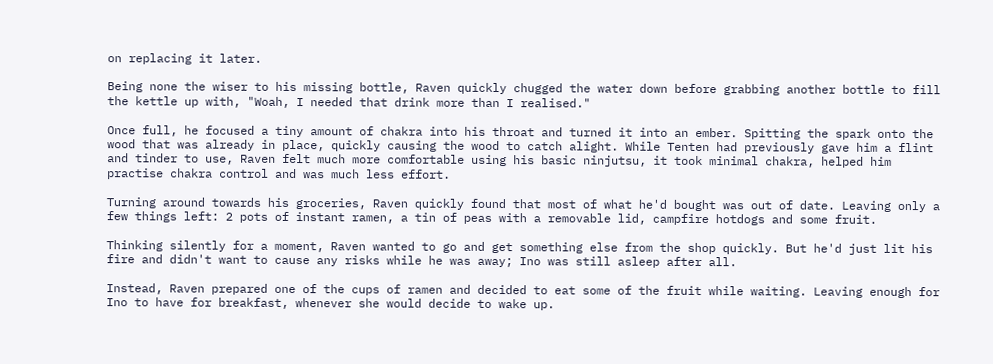on replacing it later.

Being none the wiser to his missing bottle, Raven quickly chugged the water down before grabbing another bottle to fill the kettle up with, "Woah, I needed that drink more than I realised."

Once full, he focused a tiny amount of chakra into his throat and turned it into an ember. Spitting the spark onto the wood that was already in place, quickly causing the wood to catch alight. While Tenten had previously gave him a flint and tinder to use, Raven felt much more comfortable using his basic ninjutsu, it took minimal chakra, helped him practise chakra control and was much less effort.

Turning around towards his groceries, Raven quickly found that most of what he'd bought was out of date. Leaving only a few things left: 2 pots of instant ramen, a tin of peas with a removable lid, campfire hotdogs and some fruit.

Thinking silently for a moment, Raven wanted to go and get something else from the shop quickly. But he'd just lit his fire and didn't want to cause any risks while he was away; Ino was still asleep after all.

Instead, Raven prepared one of the cups of ramen and decided to eat some of the fruit while waiting. Leaving enough for Ino to have for breakfast, whenever she would decide to wake up.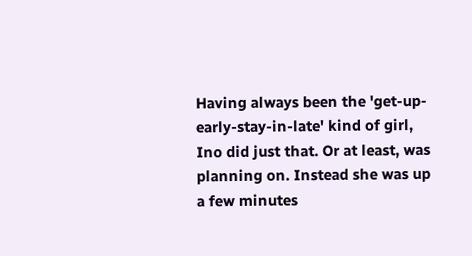Having always been the 'get-up-early-stay-in-late' kind of girl, Ino did just that. Or at least, was planning on. Instead she was up a few minutes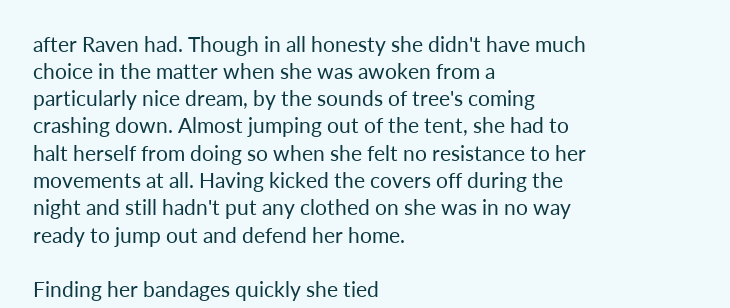after Raven had. Though in all honesty she didn't have much choice in the matter when she was awoken from a particularly nice dream, by the sounds of tree's coming crashing down. Almost jumping out of the tent, she had to halt herself from doing so when she felt no resistance to her movements at all. Having kicked the covers off during the night and still hadn't put any clothed on she was in no way ready to jump out and defend her home.

Finding her bandages quickly she tied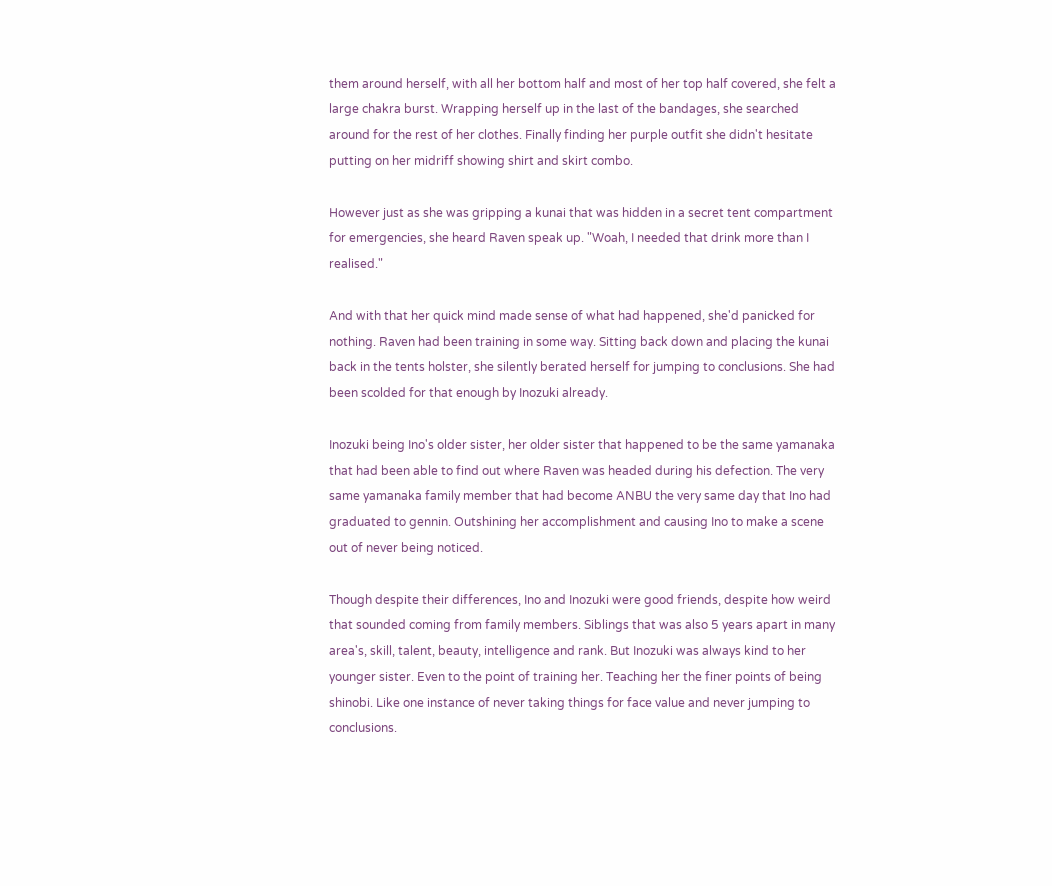them around herself, with all her bottom half and most of her top half covered, she felt a large chakra burst. Wrapping herself up in the last of the bandages, she searched around for the rest of her clothes. Finally finding her purple outfit she didn't hesitate putting on her midriff showing shirt and skirt combo.

However just as she was gripping a kunai that was hidden in a secret tent compartment for emergencies, she heard Raven speak up. "Woah, I needed that drink more than I realised."

And with that her quick mind made sense of what had happened, she'd panicked for nothing. Raven had been training in some way. Sitting back down and placing the kunai back in the tents holster, she silently berated herself for jumping to conclusions. She had been scolded for that enough by Inozuki already.

Inozuki being Ino's older sister, her older sister that happened to be the same yamanaka that had been able to find out where Raven was headed during his defection. The very same yamanaka family member that had become ANBU the very same day that Ino had graduated to gennin. Outshining her accomplishment and causing Ino to make a scene out of never being noticed.

Though despite their differences, Ino and Inozuki were good friends, despite how weird that sounded coming from family members. Siblings that was also 5 years apart in many area's, skill, talent, beauty, intelligence and rank. But Inozuki was always kind to her younger sister. Even to the point of training her. Teaching her the finer points of being shinobi. Like one instance of never taking things for face value and never jumping to conclusions.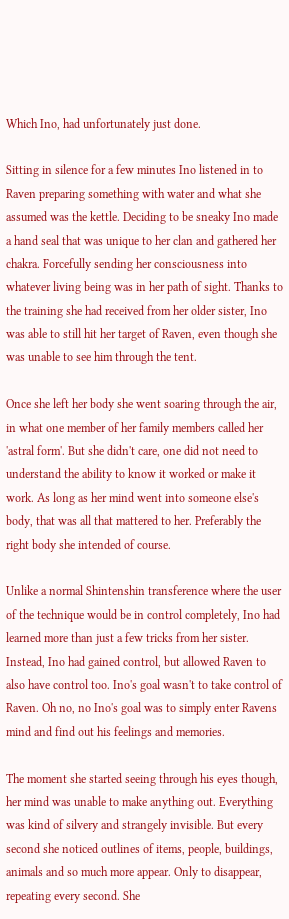Which Ino, had unfortunately just done.

Sitting in silence for a few minutes Ino listened in to Raven preparing something with water and what she assumed was the kettle. Deciding to be sneaky Ino made a hand seal that was unique to her clan and gathered her chakra. Forcefully sending her consciousness into whatever living being was in her path of sight. Thanks to the training she had received from her older sister, Ino was able to still hit her target of Raven, even though she was unable to see him through the tent.

Once she left her body she went soaring through the air, in what one member of her family members called her 'astral form'. But she didn't care, one did not need to understand the ability to know it worked or make it work. As long as her mind went into someone else's body, that was all that mattered to her. Preferably the right body she intended of course.

Unlike a normal Shintenshin transference where the user of the technique would be in control completely, Ino had learned more than just a few tricks from her sister. Instead, Ino had gained control, but allowed Raven to also have control too. Ino's goal wasn't to take control of Raven. Oh no, no Ino's goal was to simply enter Ravens mind and find out his feelings and memories.

The moment she started seeing through his eyes though, her mind was unable to make anything out. Everything was kind of silvery and strangely invisible. But every second she noticed outlines of items, people, buildings, animals and so much more appear. Only to disappear, repeating every second. She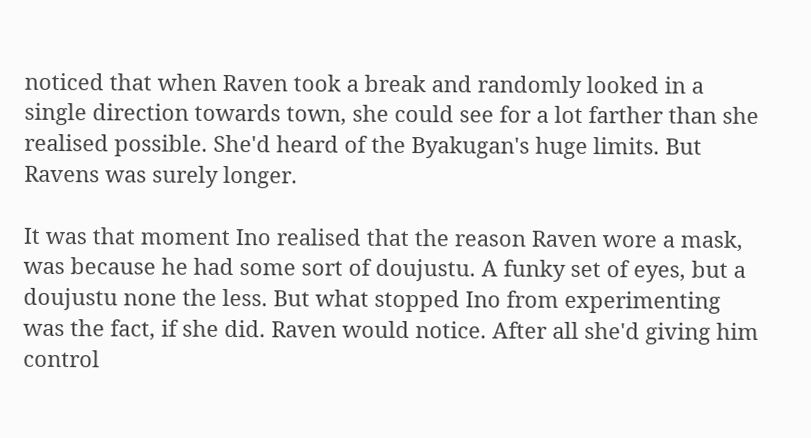noticed that when Raven took a break and randomly looked in a single direction towards town, she could see for a lot farther than she realised possible. She'd heard of the Byakugan's huge limits. But Ravens was surely longer.

It was that moment Ino realised that the reason Raven wore a mask, was because he had some sort of doujustu. A funky set of eyes, but a doujustu none the less. But what stopped Ino from experimenting was the fact, if she did. Raven would notice. After all she'd giving him control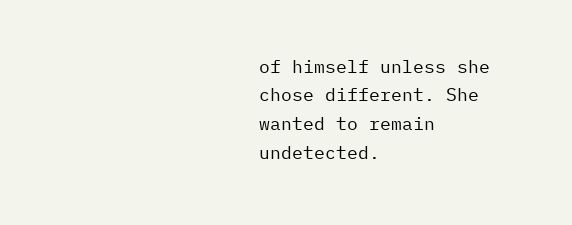of himself unless she chose different. She wanted to remain undetected.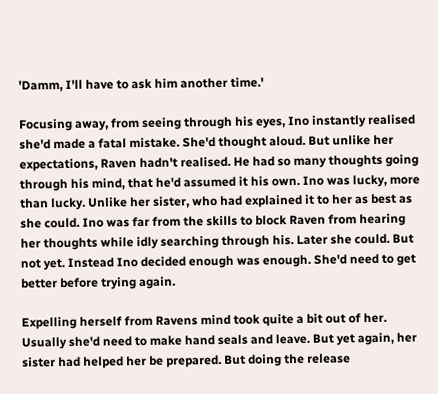'Damm, I'll have to ask him another time.'

Focusing away, from seeing through his eyes, Ino instantly realised she'd made a fatal mistake. She'd thought aloud. But unlike her expectations, Raven hadn't realised. He had so many thoughts going through his mind, that he'd assumed it his own. Ino was lucky, more than lucky. Unlike her sister, who had explained it to her as best as she could. Ino was far from the skills to block Raven from hearing her thoughts while idly searching through his. Later she could. But not yet. Instead Ino decided enough was enough. She'd need to get better before trying again.

Expelling herself from Ravens mind took quite a bit out of her. Usually she'd need to make hand seals and leave. But yet again, her sister had helped her be prepared. But doing the release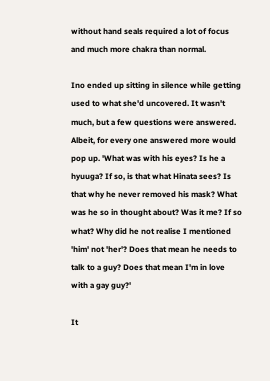without hand seals required a lot of focus and much more chakra than normal.

Ino ended up sitting in silence while getting used to what she'd uncovered. It wasn't much, but a few questions were answered. Albeit, for every one answered more would pop up. 'What was with his eyes? Is he a hyuuga? If so, is that what Hinata sees? Is that why he never removed his mask? What was he so in thought about? Was it me? If so what? Why did he not realise I mentioned 'him' not 'her'? Does that mean he needs to talk to a guy? Does that mean I'm in love with a gay guy?'

It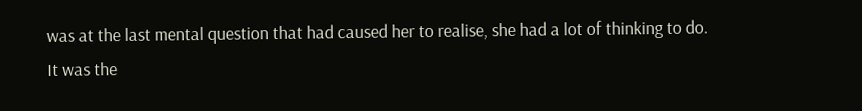was at the last mental question that had caused her to realise, she had a lot of thinking to do. It was the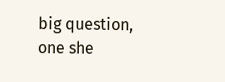big question, one she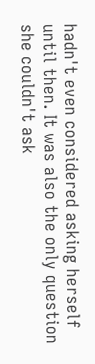hadn't even considered asking herself until then. It was also the only question she couldn't ask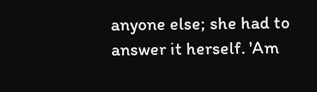anyone else; she had to answer it herself. 'Am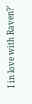I in love with Raven?'